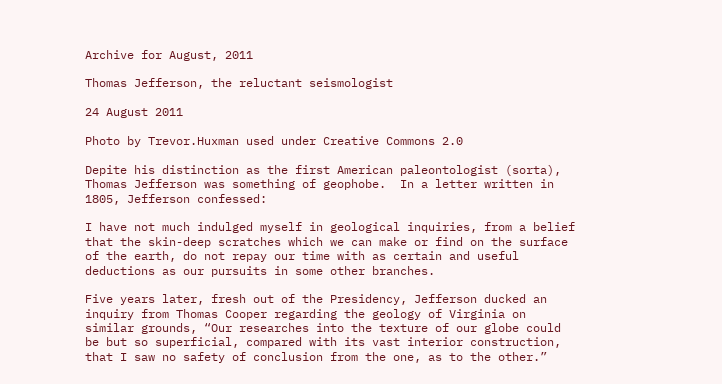Archive for August, 2011

Thomas Jefferson, the reluctant seismologist

24 August 2011

Photo by Trevor.Huxman used under Creative Commons 2.0

Depite his distinction as the first American paleontologist (sorta), Thomas Jefferson was something of geophobe.  In a letter written in 1805, Jefferson confessed:

I have not much indulged myself in geological inquiries, from a belief that the skin-deep scratches which we can make or find on the surface of the earth, do not repay our time with as certain and useful deductions as our pursuits in some other branches.

Five years later, fresh out of the Presidency, Jefferson ducked an inquiry from Thomas Cooper regarding the geology of Virginia on similar grounds, “Our researches into the texture of our globe could be but so superficial, compared with its vast interior construction, that I saw no safety of conclusion from the one, as to the other.”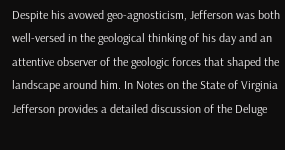Despite his avowed geo-agnosticism, Jefferson was both well-versed in the geological thinking of his day and an attentive observer of the geologic forces that shaped the landscape around him. In Notes on the State of Virginia Jefferson provides a detailed discussion of the Deluge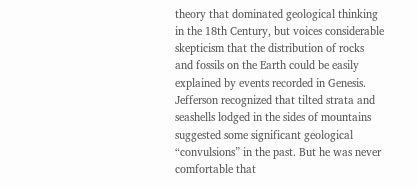theory that dominated geological thinking in the 18th Century, but voices considerable skepticism that the distribution of rocks and fossils on the Earth could be easily explained by events recorded in Genesis. Jefferson recognized that tilted strata and seashells lodged in the sides of mountains suggested some significant geological “convulsions” in the past. But he was never comfortable that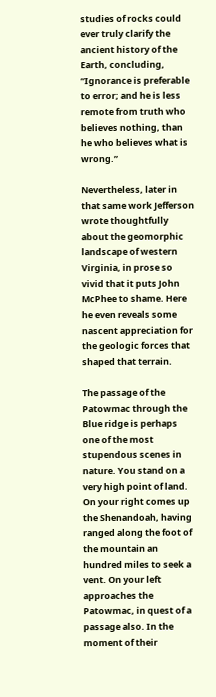studies of rocks could ever truly clarify the ancient history of the Earth, concluding, “Ignorance is preferable to error; and he is less remote from truth who believes nothing, than he who believes what is wrong.”

Nevertheless, later in that same work Jefferson wrote thoughtfully about the geomorphic landscape of western Virginia, in prose so vivid that it puts John McPhee to shame. Here he even reveals some nascent appreciation for the geologic forces that shaped that terrain.

The passage of the Patowmac through the Blue ridge is perhaps one of the most stupendous scenes in nature. You stand on a very high point of land. On your right comes up the Shenandoah, having ranged along the foot of the mountain an hundred miles to seek a vent. On your left approaches the Patowmac, in quest of a passage also. In the moment of their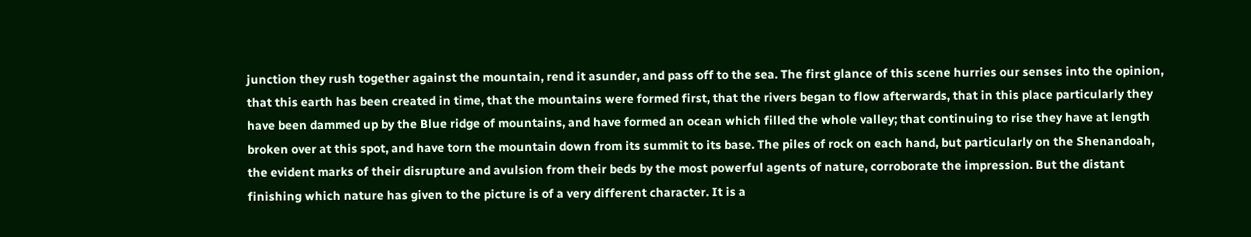junction they rush together against the mountain, rend it asunder, and pass off to the sea. The first glance of this scene hurries our senses into the opinion, that this earth has been created in time, that the mountains were formed first, that the rivers began to flow afterwards, that in this place particularly they have been dammed up by the Blue ridge of mountains, and have formed an ocean which filled the whole valley; that continuing to rise they have at length broken over at this spot, and have torn the mountain down from its summit to its base. The piles of rock on each hand, but particularly on the Shenandoah, the evident marks of their disrupture and avulsion from their beds by the most powerful agents of nature, corroborate the impression. But the distant finishing which nature has given to the picture is of a very different character. It is a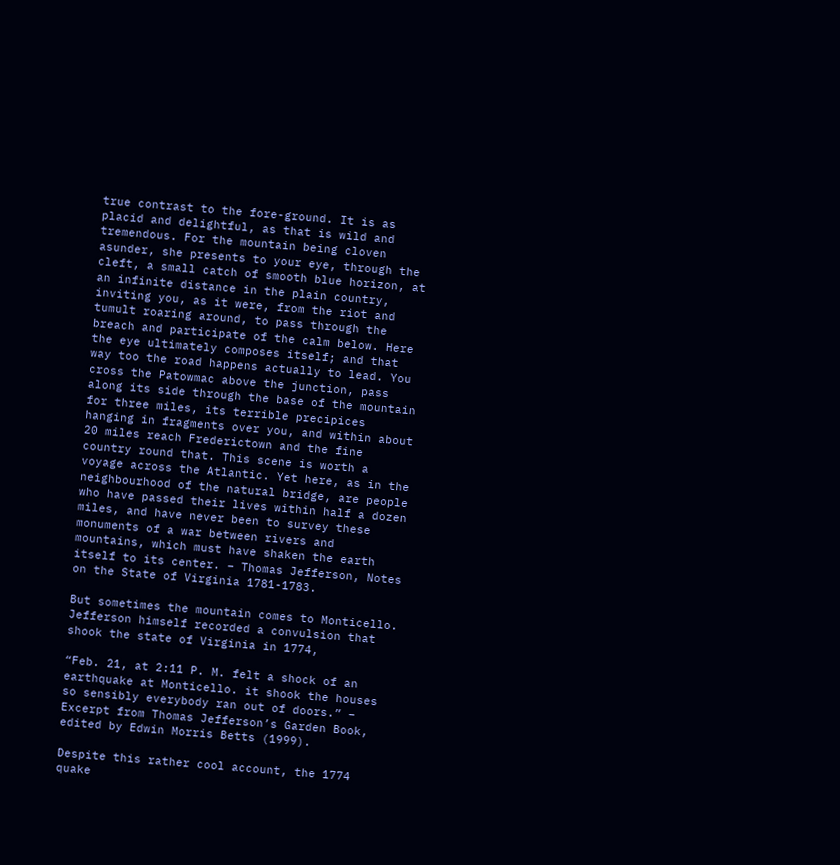true contrast to the fore-ground. It is as placid and delightful, as that is wild and tremendous. For the mountain being cloven asunder, she presents to your eye, through the cleft, a small catch of smooth blue horizon, at an infinite distance in the plain country, inviting you, as it were, from the riot and tumult roaring around, to pass through the breach and participate of the calm below. Here the eye ultimately composes itself; and that way too the road happens actually to lead. You cross the Patowmac above the junction, pass along its side through the base of the mountain for three miles, its terrible precipices hanging in fragments over you, and within about 20 miles reach Frederictown and the fine country round that. This scene is worth a voyage across the Atlantic. Yet here, as in the neighbourhood of the natural bridge, are people who have passed their lives within half a dozen miles, and have never been to survey these monuments of a war between rivers and mountains, which must have shaken the earth itself to its center. – Thomas Jefferson, Notes on the State of Virginia 1781-1783.

But sometimes the mountain comes to Monticello. Jefferson himself recorded a convulsion that shook the state of Virginia in 1774,

“Feb. 21, at 2:11 P. M. felt a shock of an earthquake at Monticello. it shook the houses so sensibly everybody ran out of doors.” – Excerpt from Thomas Jefferson’s Garden Book, edited by Edwin Morris Betts (1999).

Despite this rather cool account, the 1774 quake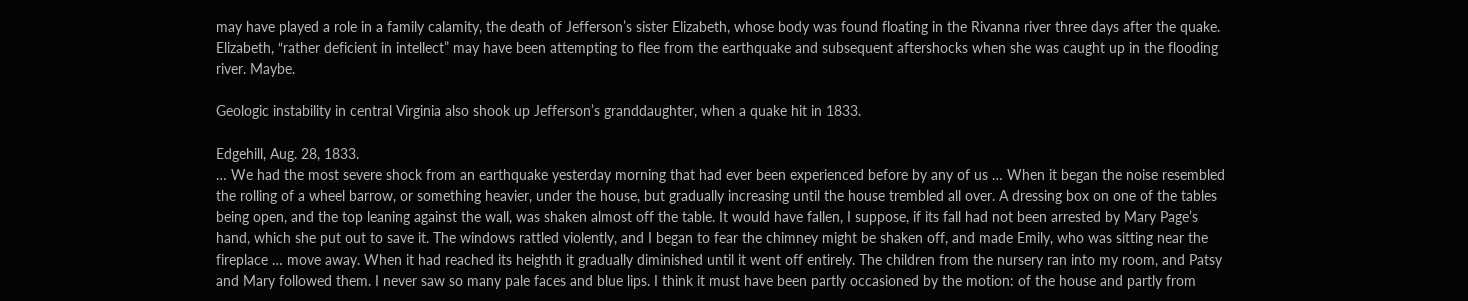may have played a role in a family calamity, the death of Jefferson’s sister Elizabeth, whose body was found floating in the Rivanna river three days after the quake. Elizabeth, “rather deficient in intellect” may have been attempting to flee from the earthquake and subsequent aftershocks when she was caught up in the flooding river. Maybe.

Geologic instability in central Virginia also shook up Jefferson’s granddaughter, when a quake hit in 1833.

Edgehill, Aug. 28, 1833.
… We had the most severe shock from an earthquake yesterday morning that had ever been experienced before by any of us … When it began the noise resembled the rolling of a wheel barrow, or something heavier, under the house, but gradually increasing until the house trembled all over. A dressing box on one of the tables being open, and the top leaning against the wall, was shaken almost off the table. It would have fallen, I suppose, if its fall had not been arrested by Mary Page’s hand, which she put out to save it. The windows rattled violently, and I began to fear the chimney might be shaken off, and made Emily, who was sitting near the fireplace … move away. When it had reached its heighth it gradually diminished until it went off entirely. The children from the nursery ran into my room, and Patsy and Mary followed them. I never saw so many pale faces and blue lips. I think it must have been partly occasioned by the motion: of the house and partly from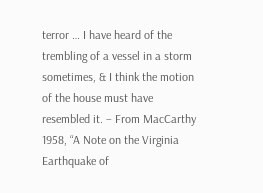terror … I have heard of the trembling of a vessel in a storm sometimes, & I think the motion of the house must have resembled it. – From MacCarthy 1958, “A Note on the Virginia Earthquake of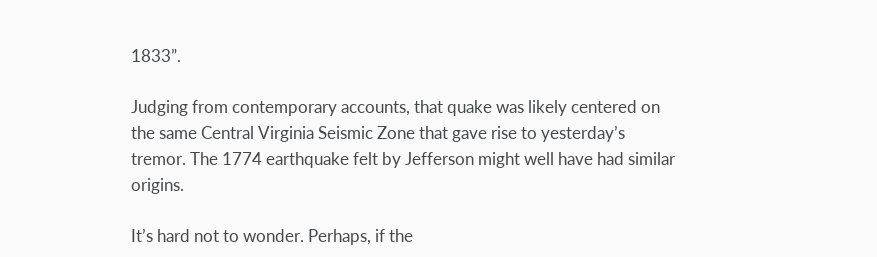1833”.

Judging from contemporary accounts, that quake was likely centered on the same Central Virginia Seismic Zone that gave rise to yesterday’s tremor. The 1774 earthquake felt by Jefferson might well have had similar origins.

It’s hard not to wonder. Perhaps, if the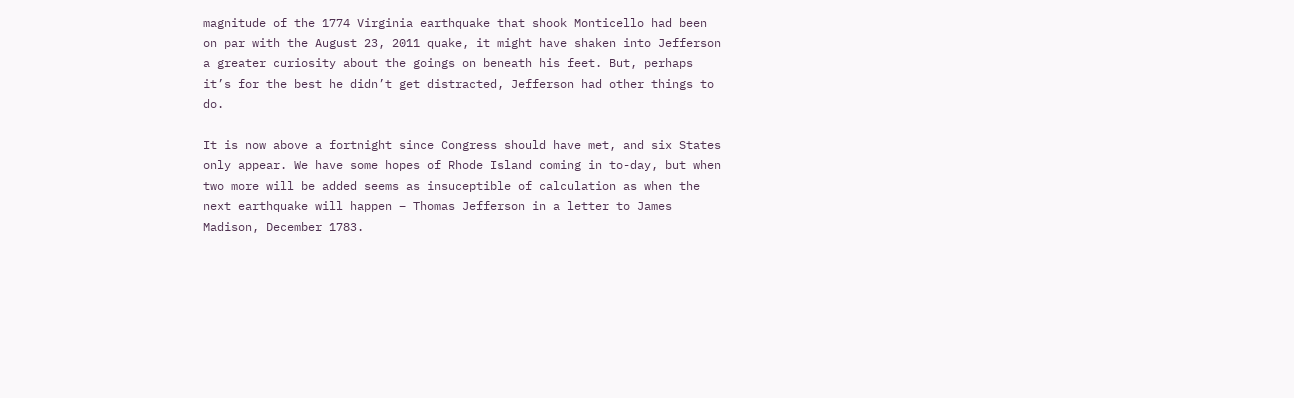magnitude of the 1774 Virginia earthquake that shook Monticello had been on par with the August 23, 2011 quake, it might have shaken into Jefferson a greater curiosity about the goings on beneath his feet. But, perhaps it’s for the best he didn’t get distracted, Jefferson had other things to do.

It is now above a fortnight since Congress should have met, and six States only appear. We have some hopes of Rhode Island coming in to-day, but when two more will be added seems as insuceptible of calculation as when the next earthquake will happen – Thomas Jefferson in a letter to James Madison, December 1783.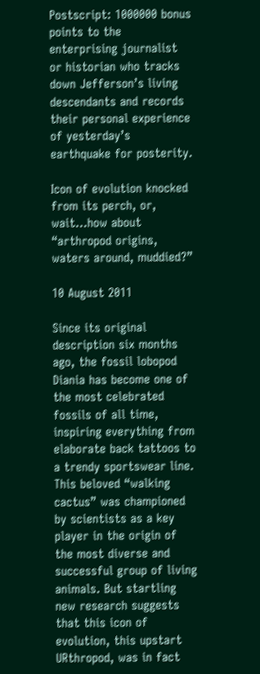Postscript: 1000000 bonus points to the enterprising journalist or historian who tracks down Jefferson’s living descendants and records their personal experience of yesterday’s earthquake for posterity.

Icon of evolution knocked from its perch, or, wait…how about “arthropod origins, waters around, muddied?”

10 August 2011

Since its original description six months ago, the fossil lobopod Diania has become one of the most celebrated fossils of all time, inspiring everything from elaborate back tattoos to a trendy sportswear line. This beloved “walking cactus” was championed by scientists as a key player in the origin of the most diverse and successful group of living animals. But startling new research suggests that this icon of evolution, this upstart URthropod, was in fact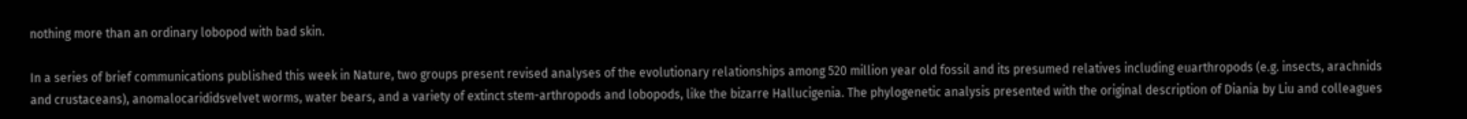nothing more than an ordinary lobopod with bad skin.

In a series of brief communications published this week in Nature, two groups present revised analyses of the evolutionary relationships among 520 million year old fossil and its presumed relatives including euarthropods (e.g. insects, arachnids and crustaceans), anomalocarididsvelvet worms, water bears, and a variety of extinct stem-arthropods and lobopods, like the bizarre Hallucigenia. The phylogenetic analysis presented with the original description of Diania by Liu and colleagues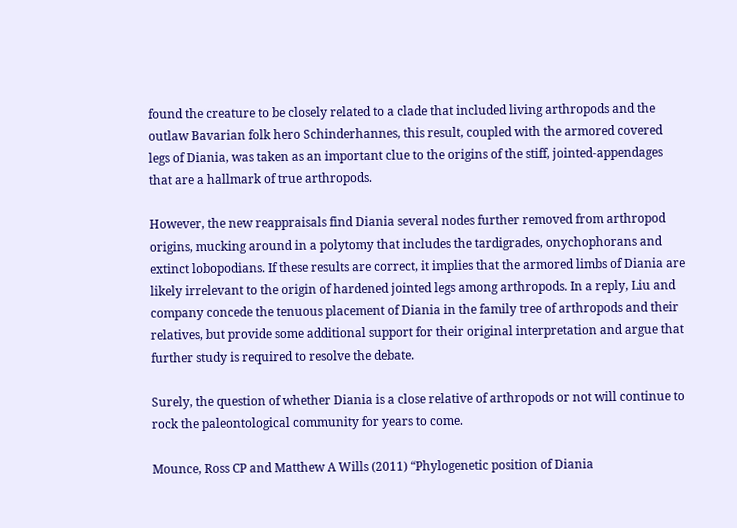found the creature to be closely related to a clade that included living arthropods and the outlaw Bavarian folk hero Schinderhannes, this result, coupled with the armored covered legs of Diania, was taken as an important clue to the origins of the stiff, jointed-appendages that are a hallmark of true arthropods.

However, the new reappraisals find Diania several nodes further removed from arthropod origins, mucking around in a polytomy that includes the tardigrades, onychophorans and extinct lobopodians. If these results are correct, it implies that the armored limbs of Diania are likely irrelevant to the origin of hardened jointed legs among arthropods. In a reply, Liu and company concede the tenuous placement of Diania in the family tree of arthropods and their relatives, but provide some additional support for their original interpretation and argue that further study is required to resolve the debate.

Surely, the question of whether Diania is a close relative of arthropods or not will continue to rock the paleontological community for years to come.

Mounce, Ross CP and Matthew A Wills (2011) “Phylogenetic position of Diania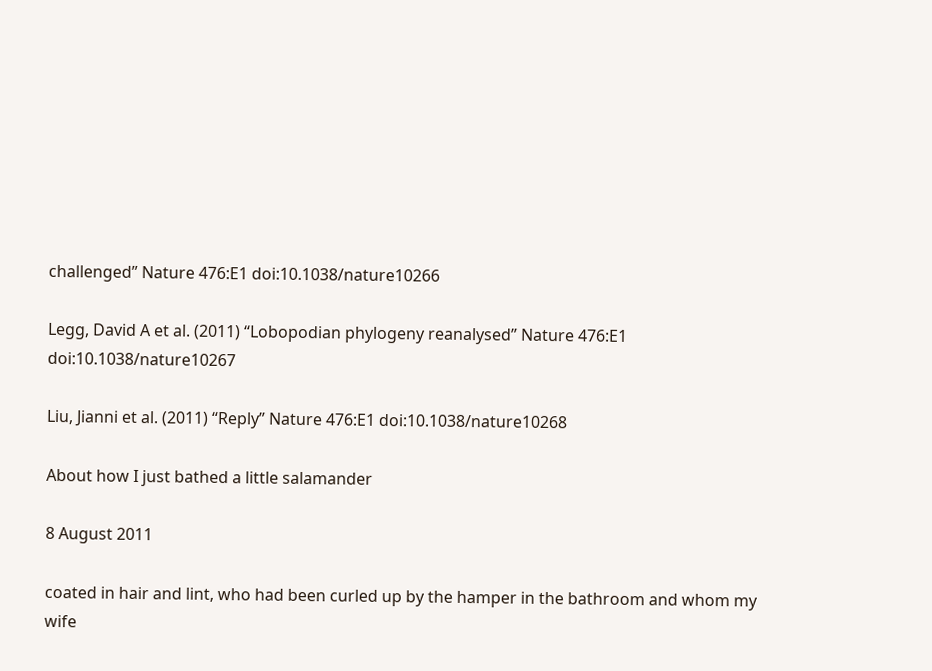challenged” Nature 476:E1 doi:10.1038/nature10266

Legg, David A et al. (2011) “Lobopodian phylogeny reanalysed” Nature 476:E1 doi:10.1038/nature10267

Liu, Jianni et al. (2011) “Reply” Nature 476:E1 doi:10.1038/nature10268

About how I just bathed a little salamander

8 August 2011

coated in hair and lint, who had been curled up by the hamper in the bathroom and whom my wife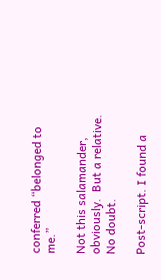conferred “belonged to me.”

Not this salamander, obviously.  But a relative. No doubt.

Post-script. I found a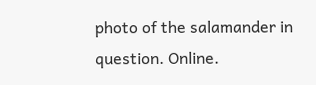photo of the salamander in question. Online.